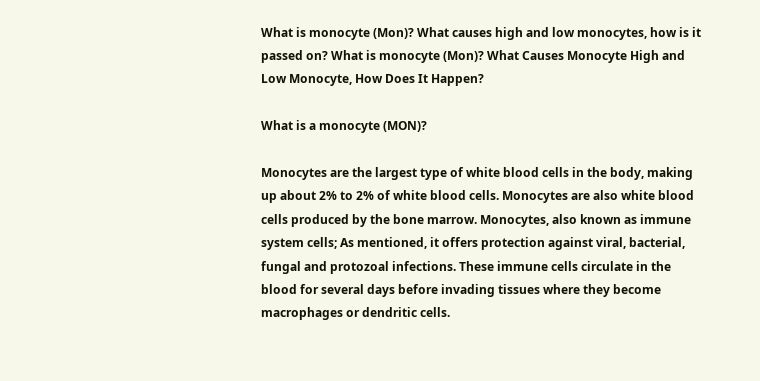What is monocyte (Mon)? What causes high and low monocytes, how is it passed on? What is monocyte (Mon)? What Causes Monocyte High and Low Monocyte, How Does It Happen?

What is a monocyte (MON)?

Monocytes are the largest type of white blood cells in the body, making up about 2% to 2% of white blood cells. Monocytes are also white blood cells produced by the bone marrow. Monocytes, also known as immune system cells; As mentioned, it offers protection against viral, bacterial, fungal and protozoal infections. These immune cells circulate in the blood for several days before invading tissues where they become macrophages or dendritic cells.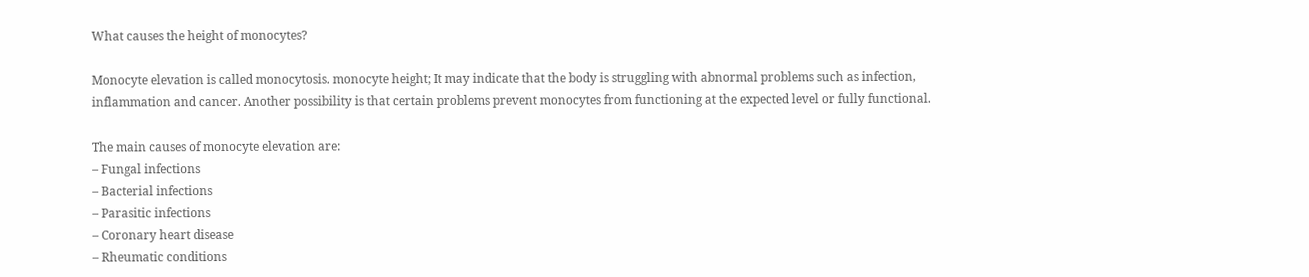What causes the height of monocytes?

Monocyte elevation is called monocytosis. monocyte height; It may indicate that the body is struggling with abnormal problems such as infection, inflammation and cancer. Another possibility is that certain problems prevent monocytes from functioning at the expected level or fully functional.

The main causes of monocyte elevation are:
– Fungal infections
– Bacterial infections
– Parasitic infections
– Coronary heart disease
– Rheumatic conditions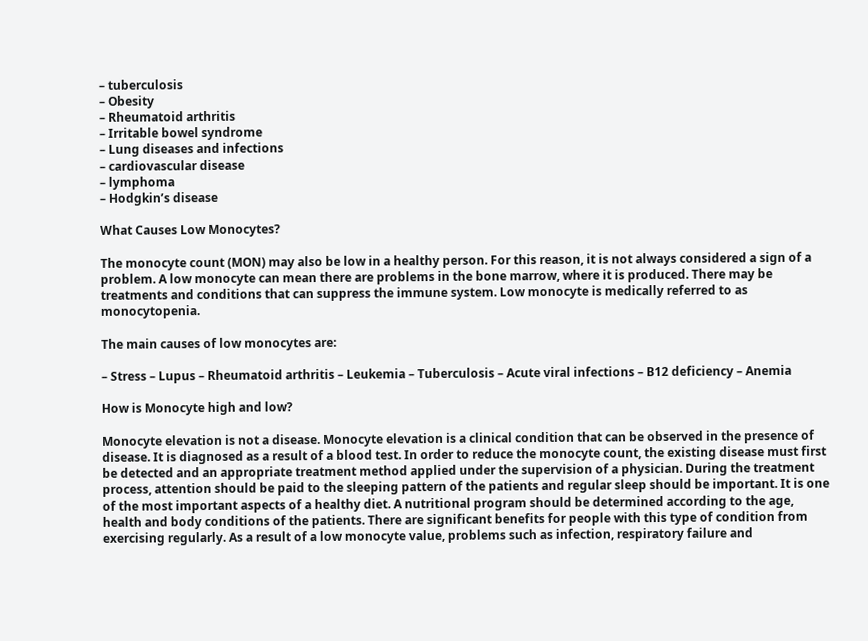– tuberculosis
– Obesity
– Rheumatoid arthritis
– Irritable bowel syndrome
– Lung diseases and infections
– cardiovascular disease
– lymphoma
– Hodgkin’s disease

What Causes Low Monocytes?

The monocyte count (MON) may also be low in a healthy person. For this reason, it is not always considered a sign of a problem. A low monocyte can mean there are problems in the bone marrow, where it is produced. There may be treatments and conditions that can suppress the immune system. Low monocyte is medically referred to as monocytopenia.

The main causes of low monocytes are:

– Stress – Lupus – Rheumatoid arthritis – Leukemia – Tuberculosis – Acute viral infections – B12 deficiency – Anemia

How is Monocyte high and low?

Monocyte elevation is not a disease. Monocyte elevation is a clinical condition that can be observed in the presence of disease. It is diagnosed as a result of a blood test. In order to reduce the monocyte count, the existing disease must first be detected and an appropriate treatment method applied under the supervision of a physician. During the treatment process, attention should be paid to the sleeping pattern of the patients and regular sleep should be important. It is one of the most important aspects of a healthy diet. A nutritional program should be determined according to the age, health and body conditions of the patients. There are significant benefits for people with this type of condition from exercising regularly. As a result of a low monocyte value, problems such as infection, respiratory failure and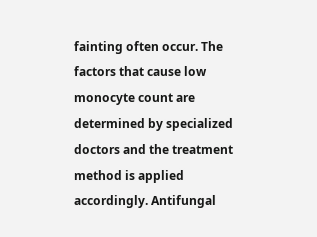fainting often occur. The factors that cause low monocyte count are determined by specialized doctors and the treatment method is applied accordingly. Antifungal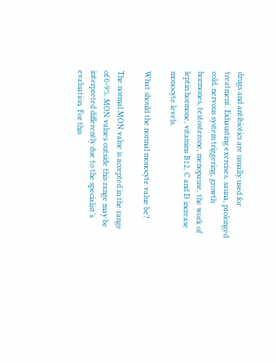drugs and antibiotics are usually used for treatment. Exhausting exercises, sauna, prolonged cold, nervous system triggering, growth hormones, testosterone, menopause, the work of leptin hormone, vitamins B12, C and D increase monocyte levels.

What should the normal monocyte value be?

The normal MON value is accepted in the range of 0-9%. MON values outside this range may be interpreted differently due to the specialist’s evaluation. For this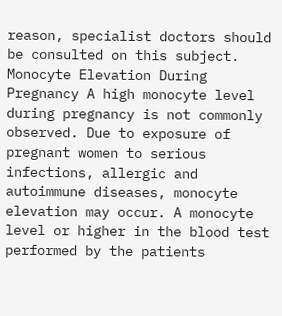reason, specialist doctors should be consulted on this subject. Monocyte Elevation During Pregnancy A high monocyte level during pregnancy is not commonly observed. Due to exposure of pregnant women to serious infections, allergic and autoimmune diseases, monocyte elevation may occur. A monocyte level or higher in the blood test performed by the patients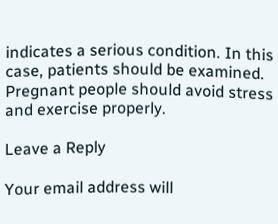indicates a serious condition. In this case, patients should be examined. Pregnant people should avoid stress and exercise properly.

Leave a Reply

Your email address will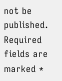not be published. Required fields are marked *